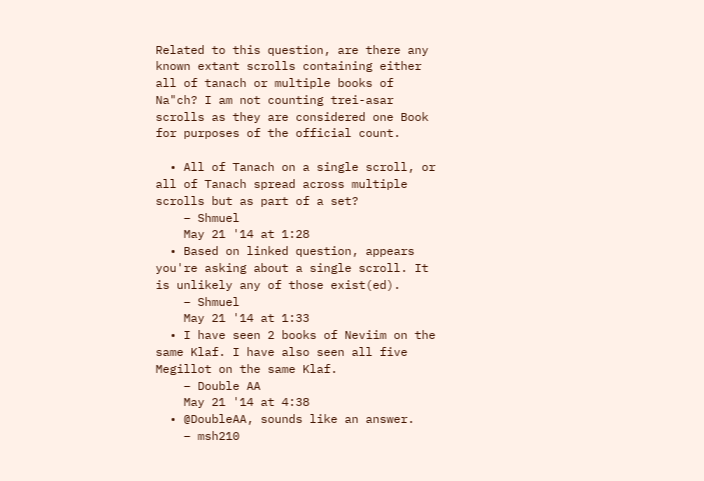Related to this question, are there any known extant scrolls containing either all of tanach or multiple books of Na"ch? I am not counting trei-asar scrolls as they are considered one Book for purposes of the official count.

  • All of Tanach on a single scroll, or all of Tanach spread across multiple scrolls but as part of a set?
    – Shmuel
    May 21 '14 at 1:28
  • Based on linked question, appears you're asking about a single scroll. It is unlikely any of those exist(ed).
    – Shmuel
    May 21 '14 at 1:33
  • I have seen 2 books of Neviim on the same Klaf. I have also seen all five Megillot on the same Klaf.
    – Double AA
    May 21 '14 at 4:38
  • @DoubleAA, sounds like an answer.
    – msh210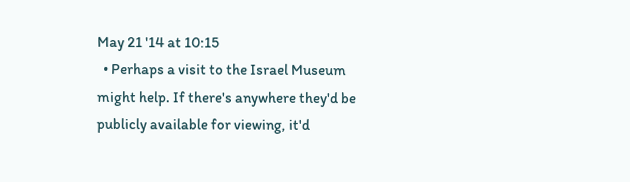May 21 '14 at 10:15
  • Perhaps a visit to the Israel Museum might help. If there's anywhere they'd be publicly available for viewing, it'd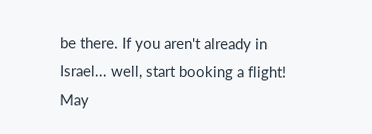be there. If you aren't already in Israel... well, start booking a flight! May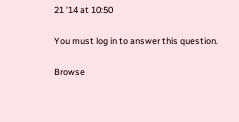21 '14 at 10:50

You must log in to answer this question.

Browse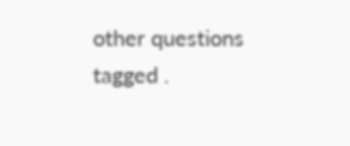other questions tagged .